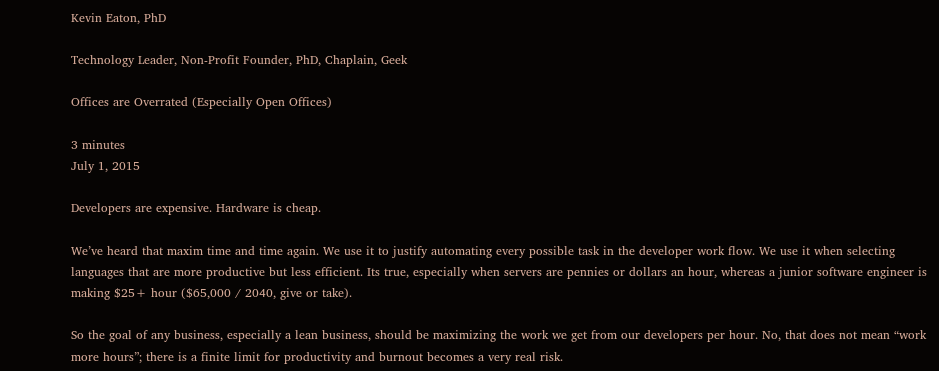Kevin Eaton, PhD

Technology Leader, Non-Profit Founder, PhD, Chaplain, Geek

Offices are Overrated (Especially Open Offices)

3 minutes
July 1, 2015

Developers are expensive. Hardware is cheap.

We’ve heard that maxim time and time again. We use it to justify automating every possible task in the developer work flow. We use it when selecting languages that are more productive but less efficient. Its true, especially when servers are pennies or dollars an hour, whereas a junior software engineer is making $25+ hour ($65,000 / 2040, give or take).

So the goal of any business, especially a lean business, should be maximizing the work we get from our developers per hour. No, that does not mean “work more hours”; there is a finite limit for productivity and burnout becomes a very real risk.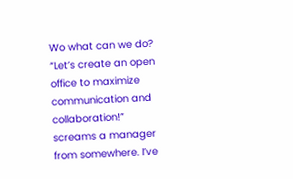Wo what can we do? “Let’s create an open office to maximize communication and collaboration!” screams a manager from somewhere. I’ve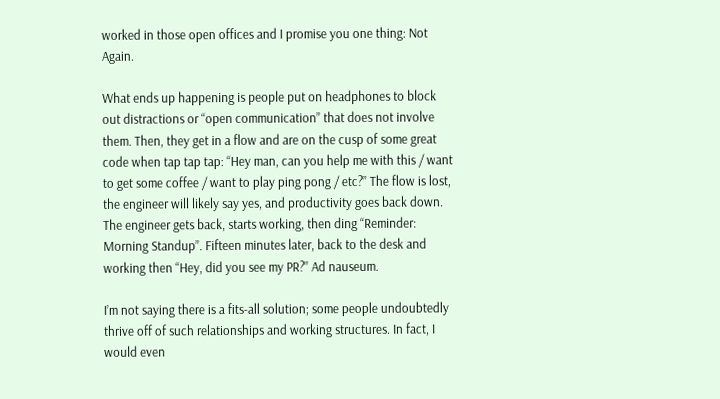worked in those open offices and I promise you one thing: Not Again.

What ends up happening is people put on headphones to block out distractions or “open communication” that does not involve them. Then, they get in a flow and are on the cusp of some great code when tap tap tap: “Hey man, can you help me with this / want to get some coffee / want to play ping pong / etc?” The flow is lost, the engineer will likely say yes, and productivity goes back down. The engineer gets back, starts working, then ding “Reminder: Morning Standup”. Fifteen minutes later, back to the desk and working then “Hey, did you see my PR?” Ad nauseum.

I’m not saying there is a fits-all solution; some people undoubtedly thrive off of such relationships and working structures. In fact, I would even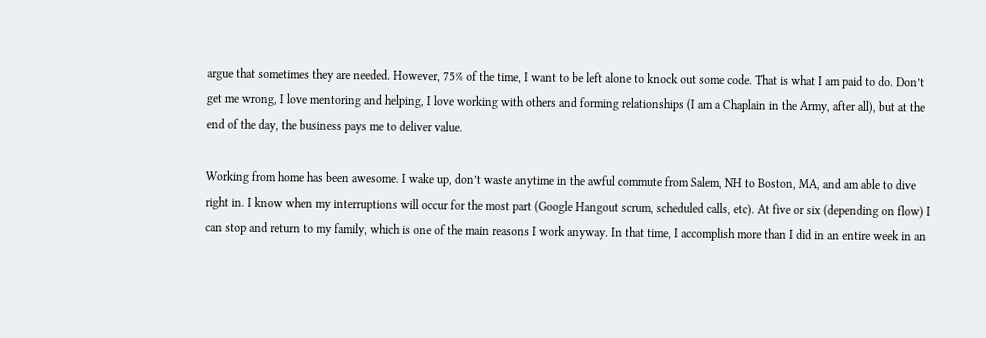argue that sometimes they are needed. However, 75% of the time, I want to be left alone to knock out some code. That is what I am paid to do. Don’t get me wrong, I love mentoring and helping, I love working with others and forming relationships (I am a Chaplain in the Army, after all), but at the end of the day, the business pays me to deliver value.

Working from home has been awesome. I wake up, don’t waste anytime in the awful commute from Salem, NH to Boston, MA, and am able to dive right in. I know when my interruptions will occur for the most part (Google Hangout scrum, scheduled calls, etc). At five or six (depending on flow) I can stop and return to my family, which is one of the main reasons I work anyway. In that time, I accomplish more than I did in an entire week in an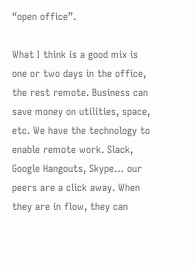“open office”.

What I think is a good mix is one or two days in the office, the rest remote. Business can save money on utilities, space, etc. We have the technology to enable remote work. Slack, Google Hangouts, Skype… our peers are a click away. When they are in flow, they can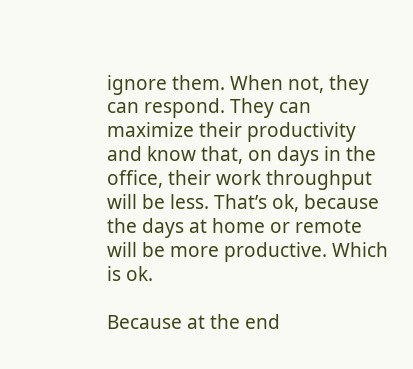ignore them. When not, they can respond. They can maximize their productivity and know that, on days in the office, their work throughput will be less. That’s ok, because the days at home or remote will be more productive. Which is ok.

Because at the end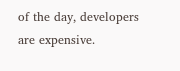of the day, developers are expensive.